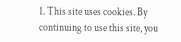1. This site uses cookies. By continuing to use this site, you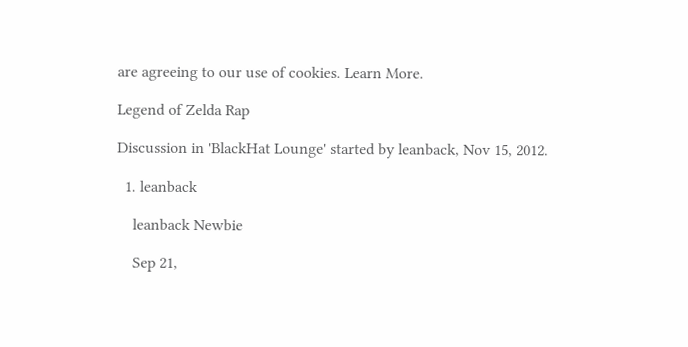are agreeing to our use of cookies. Learn More.

Legend of Zelda Rap

Discussion in 'BlackHat Lounge' started by leanback, Nov 15, 2012.

  1. leanback

    leanback Newbie

    Sep 21,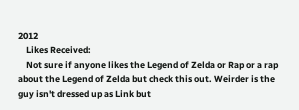2012
    Likes Received:
    Not sure if anyone likes the Legend of Zelda or Rap or a rap about the Legend of Zelda but check this out. Weirder is the guy isn't dressed up as Link but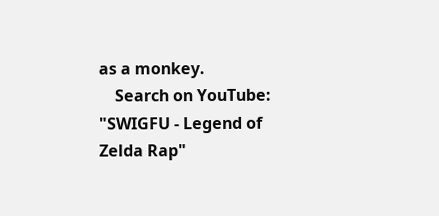as a monkey.
    Search on YouTube: "SWIGFU - Legend of Zelda Rap"